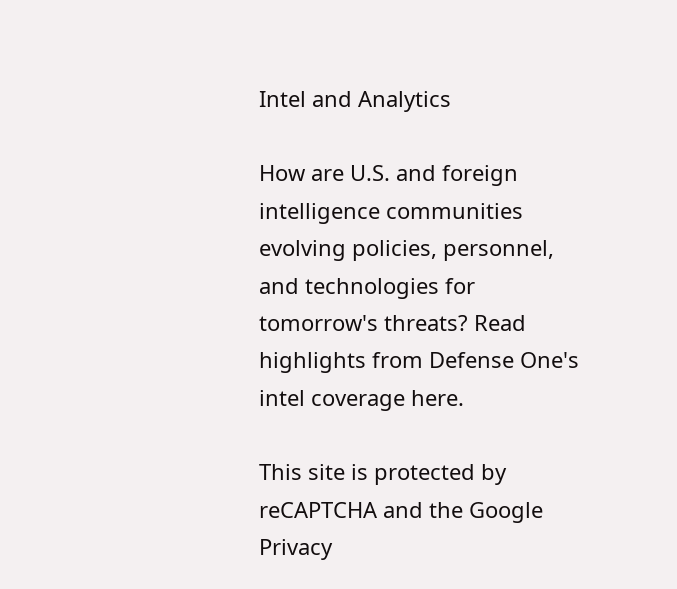Intel and Analytics

How are U.S. and foreign intelligence communities evolving policies, personnel, and technologies for tomorrow's threats? Read highlights from Defense One's intel coverage here.

This site is protected by reCAPTCHA and the Google Privacy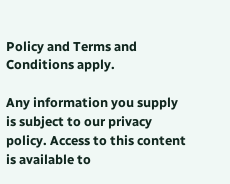Policy and Terms and Conditions apply.

Any information you supply is subject to our privacy policy. Access to this content is available to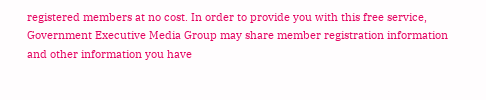registered members at no cost. In order to provide you with this free service, Government Executive Media Group may share member registration information and other information you have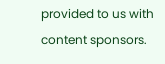provided to us with content sponsors.